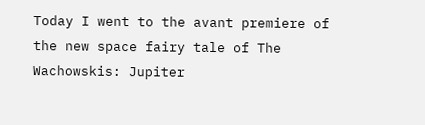Today I went to the avant premiere of the new space fairy tale of The Wachowskis: Jupiter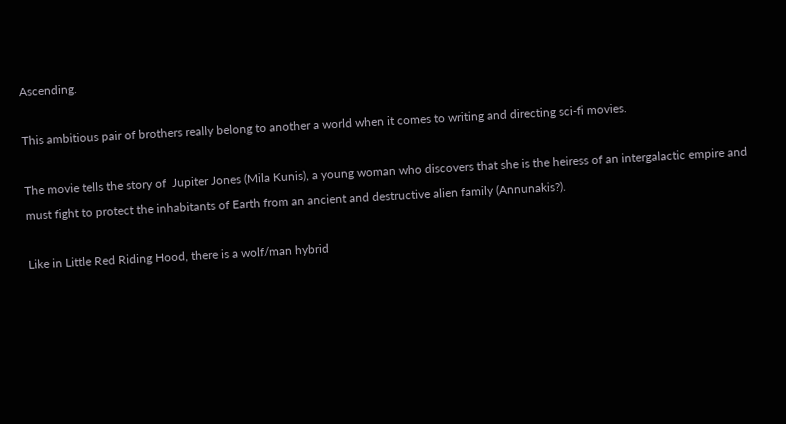Ascending.

This ambitious pair of brothers really belong to another a world when it comes to writing and directing sci-fi movies.

The movie tells the story of  Jupiter Jones (Mila Kunis), a young woman who discovers that she is the heiress of an intergalactic empire and must fight to protect the inhabitants of Earth from an ancient and destructive alien family (Annunakis?).

Like in Little Red Riding Hood, there is a wolf/man hybrid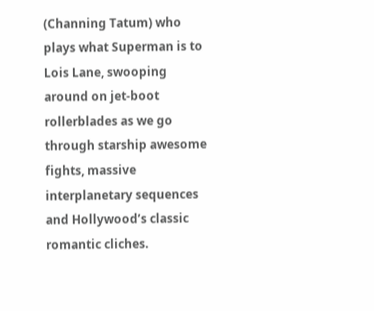(Channing Tatum) who plays what Superman is to Lois Lane, swooping around on jet-boot rollerblades as we go through starship awesome fights, massive interplanetary sequences and Hollywood’s classic romantic cliches.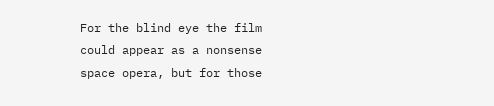For the blind eye the film could appear as a nonsense space opera, but for those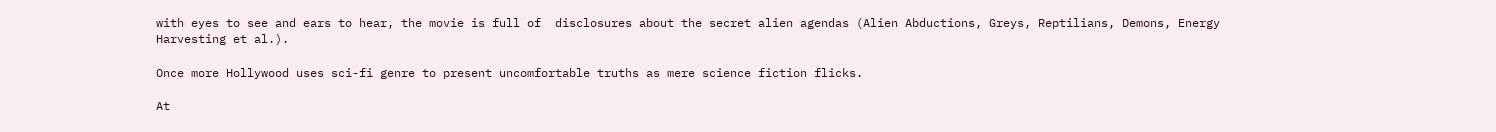with eyes to see and ears to hear, the movie is full of  disclosures about the secret alien agendas (Alien Abductions, Greys, Reptilians, Demons, Energy Harvesting et al.).

Once more Hollywood uses sci-fi genre to present uncomfortable truths as mere science fiction flicks.

At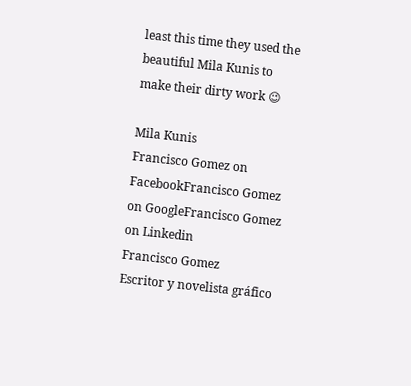least this time they used the beautiful Mila Kunis to make their dirty work 😉

Mila Kunis
Francisco Gomez on FacebookFrancisco Gomez on GoogleFrancisco Gomez on Linkedin
Francisco Gomez
Escritor y novelista gráfico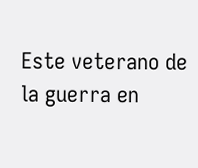Este veterano de la guerra en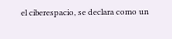el ciberespacio, se declara como un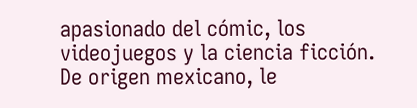apasionado del cómic, los videojuegos y la ciencia ficción. De origen mexicano, le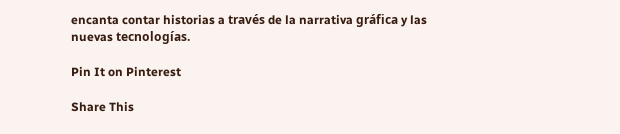encanta contar historias a través de la narrativa gráfica y las nuevas tecnologías.

Pin It on Pinterest

Share This